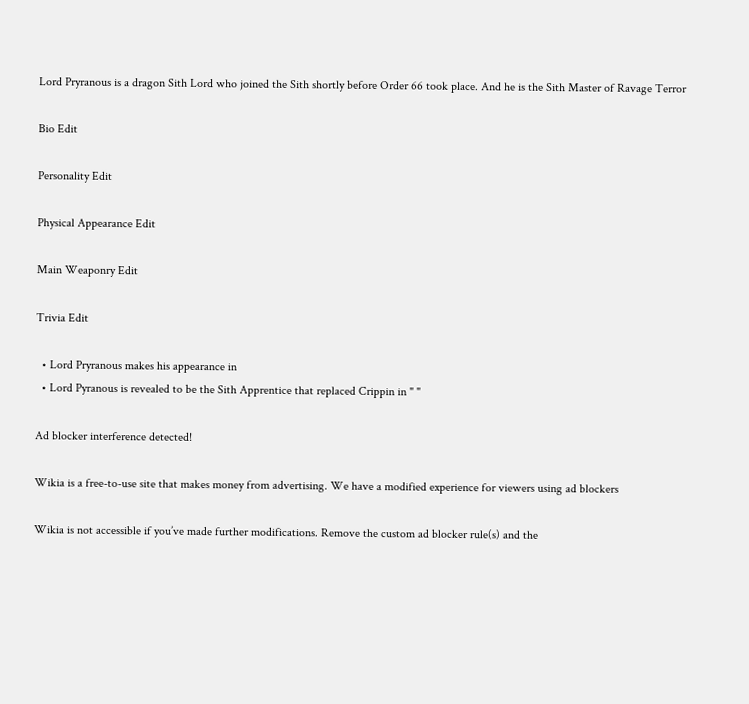Lord Pryranous is a dragon Sith Lord who joined the Sith shortly before Order 66 took place. And he is the Sith Master of Ravage Terror

Bio Edit

Personality Edit

Physical Appearance Edit

Main Weaponry Edit

Trivia Edit

  • Lord Pryranous makes his appearance in
  • Lord Pyranous is revealed to be the Sith Apprentice that replaced Crippin in " "

Ad blocker interference detected!

Wikia is a free-to-use site that makes money from advertising. We have a modified experience for viewers using ad blockers

Wikia is not accessible if you’ve made further modifications. Remove the custom ad blocker rule(s) and the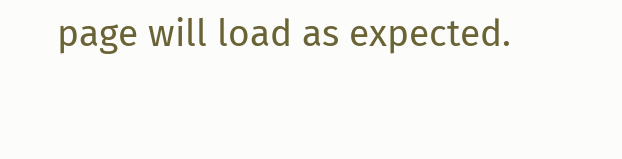page will load as expected.